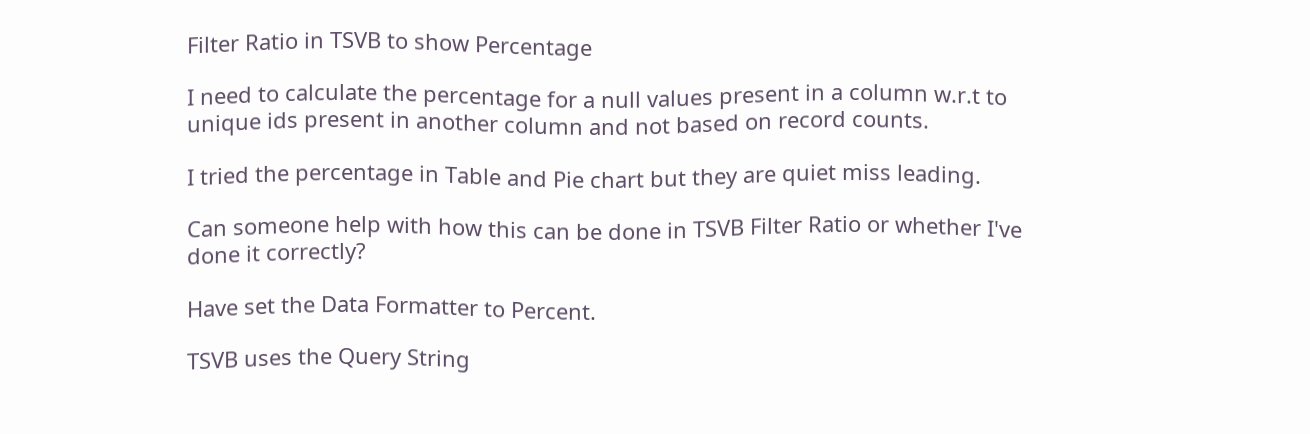Filter Ratio in TSVB to show Percentage

I need to calculate the percentage for a null values present in a column w.r.t to unique ids present in another column and not based on record counts.

I tried the percentage in Table and Pie chart but they are quiet miss leading.

Can someone help with how this can be done in TSVB Filter Ratio or whether I've done it correctly?

Have set the Data Formatter to Percent.

TSVB uses the Query String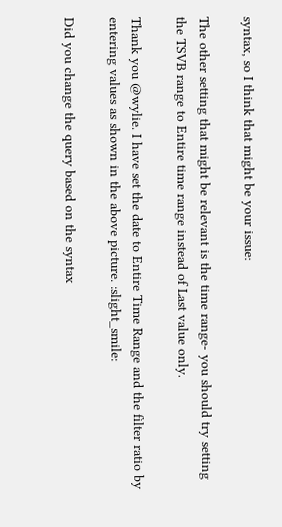syntax, so I think that might be your issue:

The other setting that might be relevant is the time range- you should try setting the TSVB range to Entire time range instead of Last value only.

Thank you @wylie. I have set the date to Entire Time Range and the filter ratio by entering values as shown in the above picture. :slight_smile:

Did you change the query based on the syntax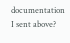documentation I sent above?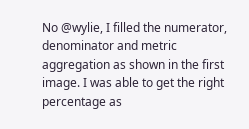No @wylie, I filled the numerator, denominator and metric aggregation as shown in the first image. I was able to get the right percentage as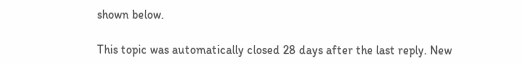shown below.

This topic was automatically closed 28 days after the last reply. New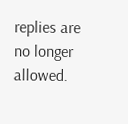replies are no longer allowed.